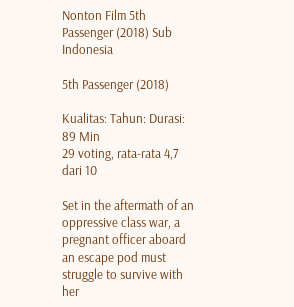Nonton Film 5th Passenger (2018) Sub Indonesia

5th Passenger (2018)

Kualitas: Tahun: Durasi: 89 Min
29 voting, rata-rata 4,7 dari 10

Set in the aftermath of an oppressive class war, a pregnant officer aboard an escape pod must struggle to survive with her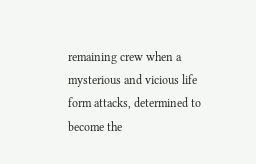remaining crew when a mysterious and vicious life form attacks, determined to become the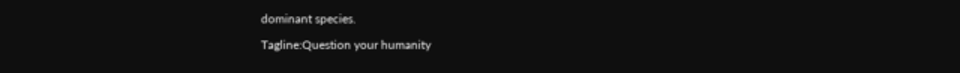dominant species.

Tagline:Question your humanity